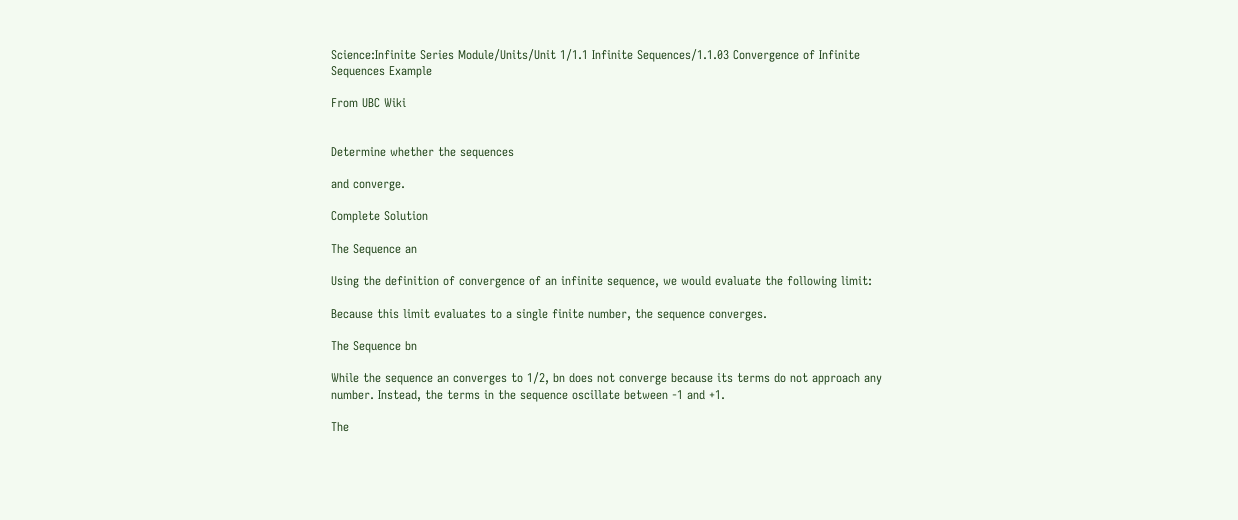Science:Infinite Series Module/Units/Unit 1/1.1 Infinite Sequences/1.1.03 Convergence of Infinite Sequences Example

From UBC Wiki


Determine whether the sequences

and converge.

Complete Solution

The Sequence an

Using the definition of convergence of an infinite sequence, we would evaluate the following limit:

Because this limit evaluates to a single finite number, the sequence converges.

The Sequence bn

While the sequence an converges to 1/2, bn does not converge because its terms do not approach any number. Instead, the terms in the sequence oscillate between -1 and +1.

The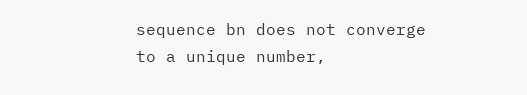sequence bn does not converge to a unique number,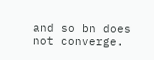and so bn does not converge.